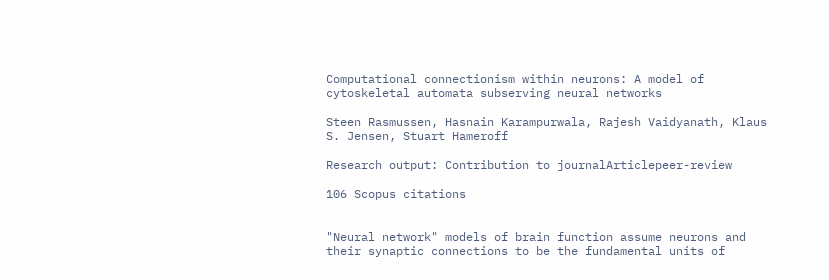Computational connectionism within neurons: A model of cytoskeletal automata subserving neural networks

Steen Rasmussen, Hasnain Karampurwala, Rajesh Vaidyanath, Klaus S. Jensen, Stuart Hameroff

Research output: Contribution to journalArticlepeer-review

106 Scopus citations


"Neural network" models of brain function assume neurons and their synaptic connections to be the fundamental units of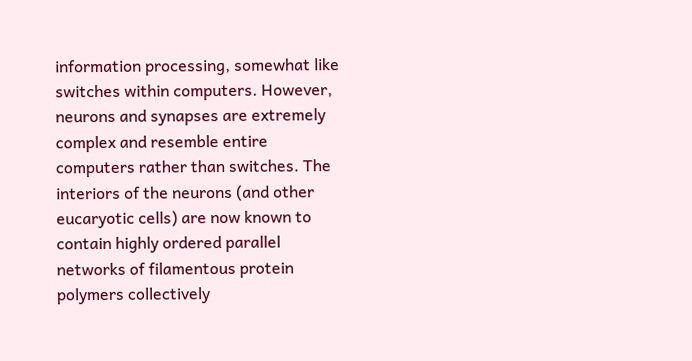information processing, somewhat like switches within computers. However, neurons and synapses are extremely complex and resemble entire computers rather than switches. The interiors of the neurons (and other eucaryotic cells) are now known to contain highly ordered parallel networks of filamentous protein polymers collectively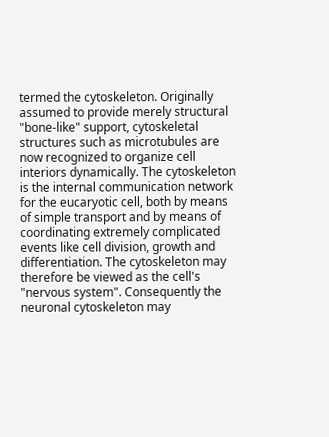termed the cytoskeleton. Originally assumed to provide merely structural "bone-like" support, cytoskeletal structures such as microtubules are now recognized to organize cell interiors dynamically. The cytoskeleton is the internal communication network for the eucaryotic cell, both by means of simple transport and by means of coordinating extremely complicated events like cell division, growth and differentiation. The cytoskeleton may therefore be viewed as the cell's "nervous system". Consequently the neuronal cytoskeleton may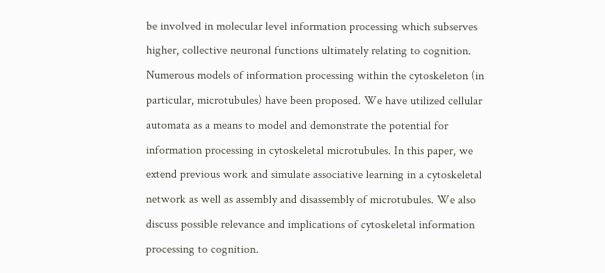be involved in molecular level information processing which subserves higher, collective neuronal functions ultimately relating to cognition. Numerous models of information processing within the cytoskeleton (in particular, microtubules) have been proposed. We have utilized cellular automata as a means to model and demonstrate the potential for information processing in cytoskeletal microtubules. In this paper, we extend previous work and simulate associative learning in a cytoskeletal network as well as assembly and disassembly of microtubules. We also discuss possible relevance and implications of cytoskeletal information processing to cognition.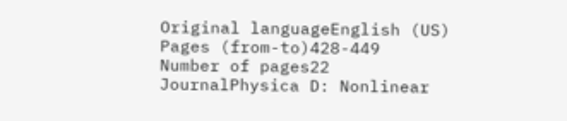Original languageEnglish (US)
Pages (from-to)428-449
Number of pages22
JournalPhysica D: Nonlinear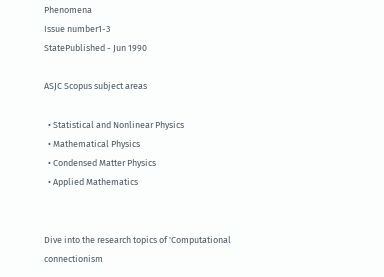Phenomena
Issue number1-3
StatePublished - Jun 1990

ASJC Scopus subject areas

  • Statistical and Nonlinear Physics
  • Mathematical Physics
  • Condensed Matter Physics
  • Applied Mathematics


Dive into the research topics of 'Computational connectionism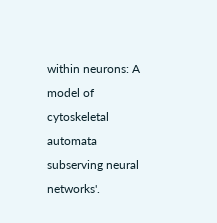within neurons: A model of cytoskeletal automata subserving neural networks'.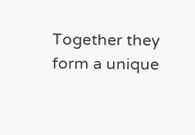Together they form a unique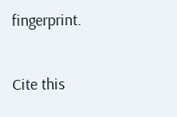fingerprint.

Cite this